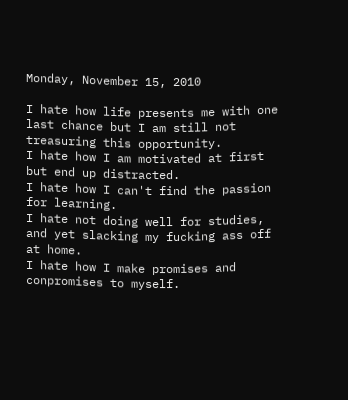Monday, November 15, 2010

I hate how life presents me with one last chance but I am still not treasuring this opportunity.
I hate how I am motivated at first but end up distracted.
I hate how I can't find the passion for learning.
I hate not doing well for studies, and yet slacking my fucking ass off at home.
I hate how I make promises and conpromises to myself.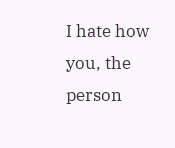I hate how you, the person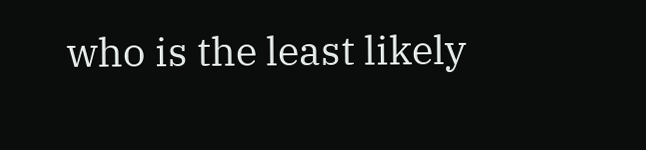who is the least likely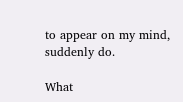to appear on my mind, suddenly do.

What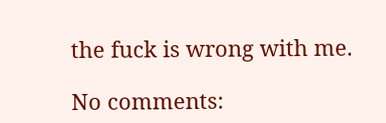the fuck is wrong with me.

No comments: